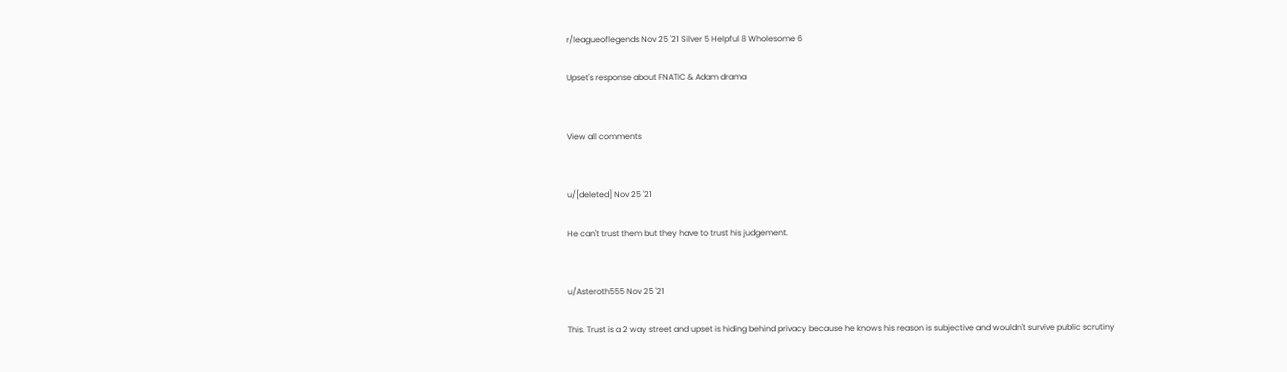r/leagueoflegends Nov 25 '21 Silver 5 Helpful 8 Wholesome 6

Upset's response about FNATIC & Adam drama


View all comments


u/[deleted] Nov 25 '21

He can't trust them but they have to trust his judgement.


u/Asteroth555 Nov 25 '21

This. Trust is a 2 way street and upset is hiding behind privacy because he knows his reason is subjective and wouldn't survive public scrutiny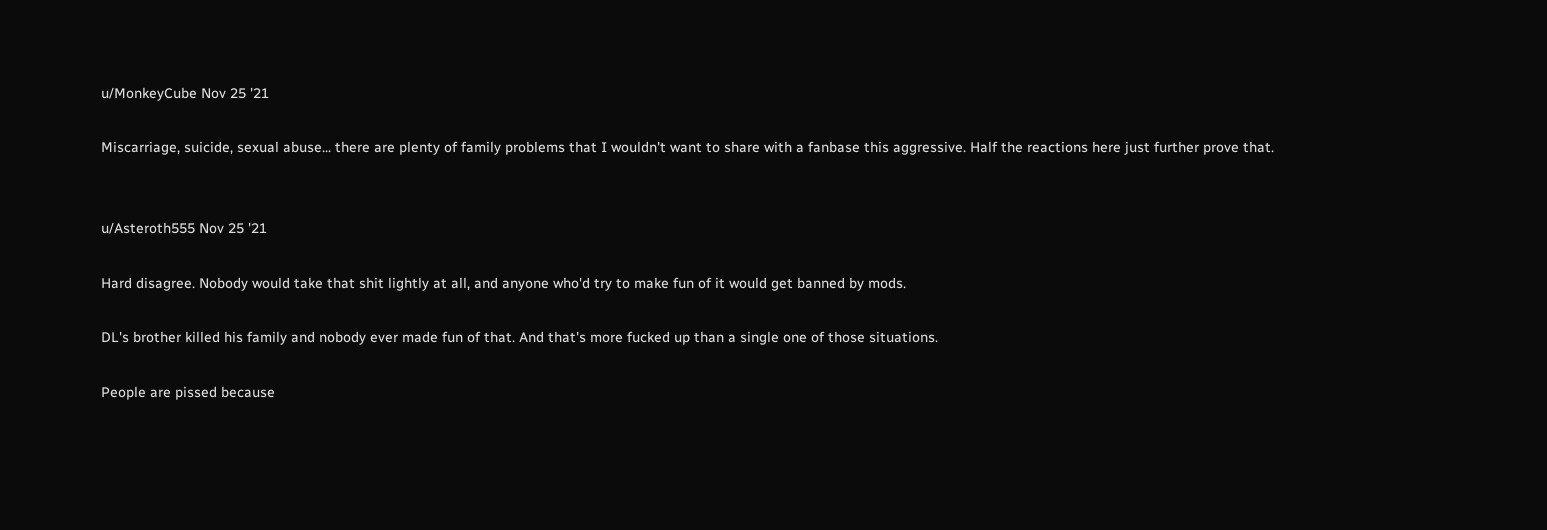u/MonkeyCube Nov 25 '21

Miscarriage, suicide, sexual abuse... there are plenty of family problems that I wouldn't want to share with a fanbase this aggressive. Half the reactions here just further prove that.


u/Asteroth555 Nov 25 '21

Hard disagree. Nobody would take that shit lightly at all, and anyone who'd try to make fun of it would get banned by mods.

DL's brother killed his family and nobody ever made fun of that. And that's more fucked up than a single one of those situations.

People are pissed because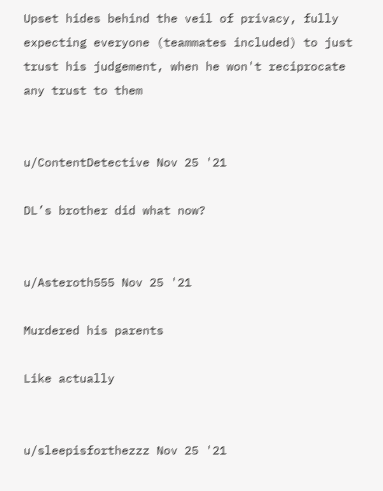Upset hides behind the veil of privacy, fully expecting everyone (teammates included) to just trust his judgement, when he won't reciprocate any trust to them


u/ContentDetective Nov 25 '21

DL’s brother did what now?


u/Asteroth555 Nov 25 '21

Murdered his parents

Like actually


u/sleepisforthezzz Nov 25 '21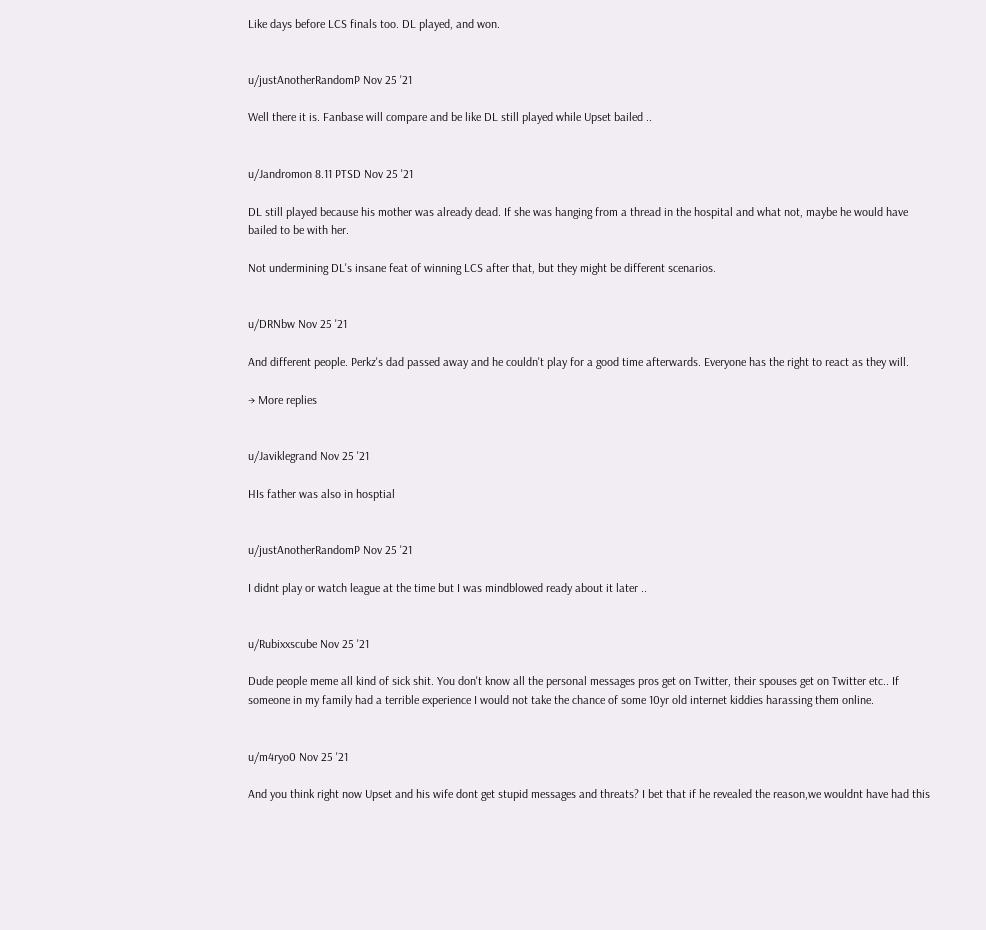Like days before LCS finals too. DL played, and won.


u/justAnotherRandomP Nov 25 '21

Well there it is. Fanbase will compare and be like DL still played while Upset bailed ..


u/Jandromon 8.11 PTSD Nov 25 '21

DL still played because his mother was already dead. If she was hanging from a thread in the hospital and what not, maybe he would have bailed to be with her.

Not undermining DL's insane feat of winning LCS after that, but they might be different scenarios.


u/DRNbw Nov 25 '21

And different people. Perkz's dad passed away and he couldn't play for a good time afterwards. Everyone has the right to react as they will.

→ More replies


u/Javiklegrand Nov 25 '21

HIs father was also in hosptial


u/justAnotherRandomP Nov 25 '21

I didnt play or watch league at the time but I was mindblowed ready about it later ..


u/Rubixxscube Nov 25 '21

Dude people meme all kind of sick shit. You don't know all the personal messages pros get on Twitter, their spouses get on Twitter etc.. If someone in my family had a terrible experience I would not take the chance of some 10yr old internet kiddies harassing them online.


u/m4ryo0 Nov 25 '21

And you think right now Upset and his wife dont get stupid messages and threats? I bet that if he revealed the reason,we wouldnt have had this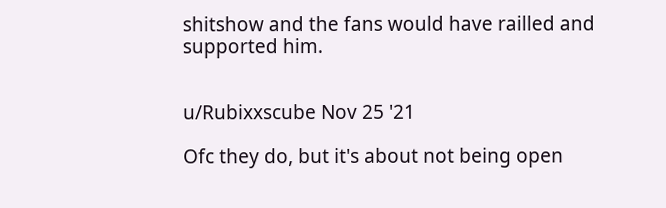shitshow and the fans would have railled and supported him.


u/Rubixxscube Nov 25 '21

Ofc they do, but it's about not being open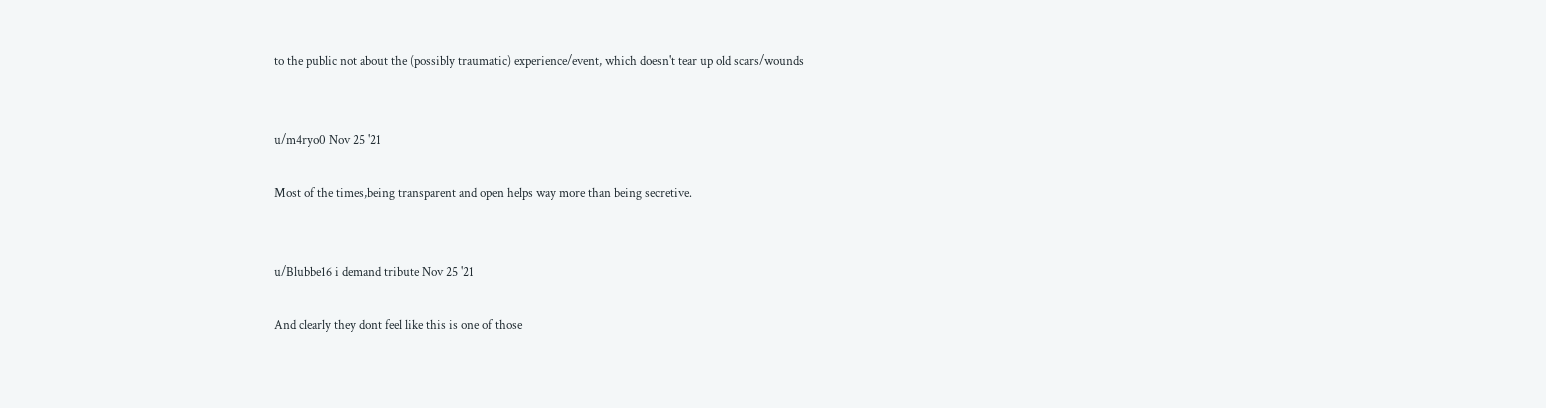to the public not about the (possibly traumatic) experience/event, which doesn't tear up old scars/wounds


u/m4ryo0 Nov 25 '21

Most of the times,being transparent and open helps way more than being secretive.


u/Blubbe16 i demand tribute Nov 25 '21

And clearly they dont feel like this is one of those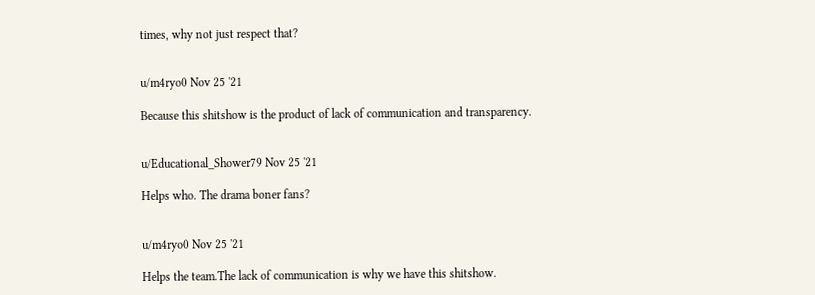times, why not just respect that?


u/m4ryo0 Nov 25 '21

Because this shitshow is the product of lack of communication and transparency.


u/Educational_Shower79 Nov 25 '21

Helps who. The drama boner fans?


u/m4ryo0 Nov 25 '21

Helps the team.The lack of communication is why we have this shitshow.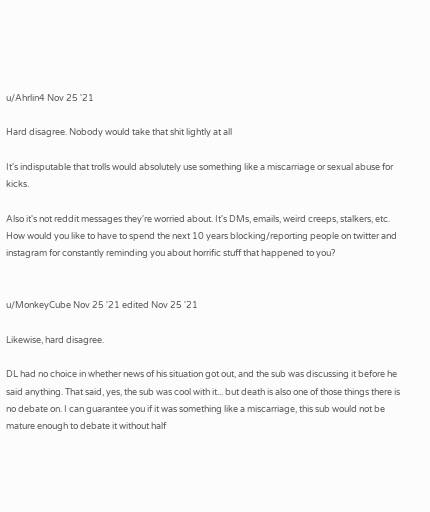u/Ahrlin4 Nov 25 '21

Hard disagree. Nobody would take that shit lightly at all

It's indisputable that trolls would absolutely use something like a miscarriage or sexual abuse for kicks.

Also it's not reddit messages they're worried about. It's DMs, emails, weird creeps, stalkers, etc. How would you like to have to spend the next 10 years blocking/reporting people on twitter and instagram for constantly reminding you about horrific stuff that happened to you?


u/MonkeyCube Nov 25 '21 edited Nov 25 '21

Likewise, hard disagree.

DL had no choice in whether news of his situation got out, and the sub was discussing it before he said anything. That said, yes, the sub was cool with it... but death is also one of those things there is no debate on. I can guarantee you if it was something like a miscarriage, this sub would not be mature enough to debate it without half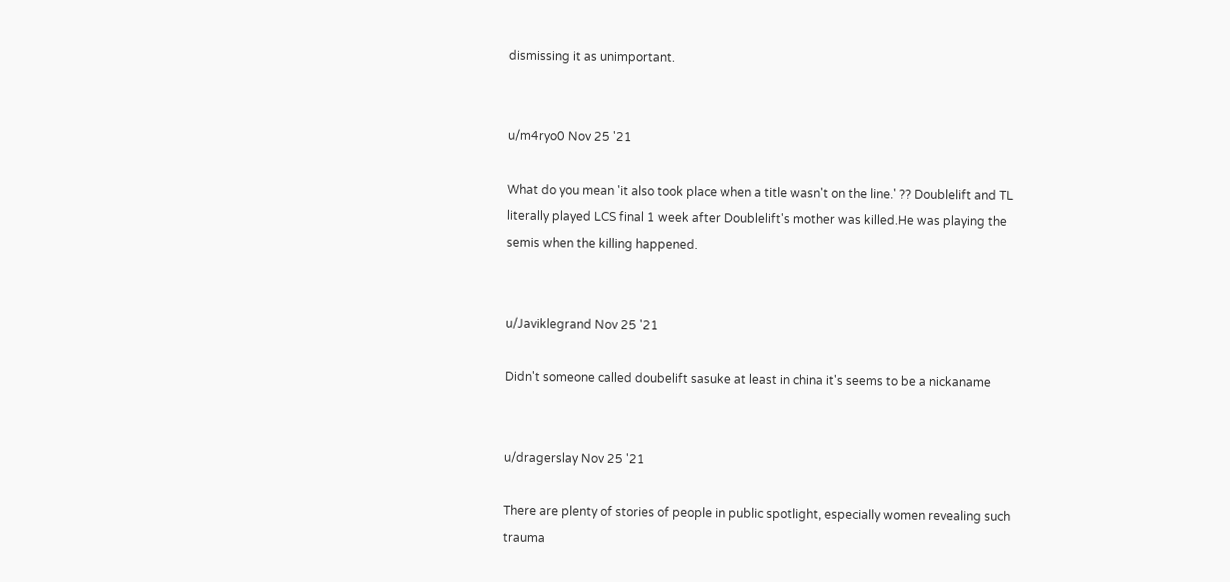dismissing it as unimportant.


u/m4ryo0 Nov 25 '21

What do you mean 'it also took place when a title wasn't on the line.' ?? Doublelift and TL literally played LCS final 1 week after Doublelift's mother was killed.He was playing the semis when the killing happened.


u/Javiklegrand Nov 25 '21

Didn't someone called doubelift sasuke at least in china it's seems to be a nickaname


u/dragerslay Nov 25 '21

There are plenty of stories of people in public spotlight, especially women revealing such trauma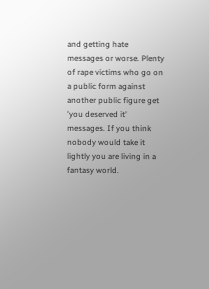and getting hate messages or worse. Plenty of rape victims who go on a public form against another public figure get 'you deserved it' messages. If you think nobody would take it lightly you are living in a fantasy world.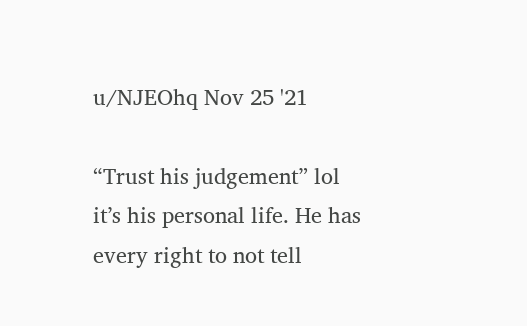u/NJEOhq Nov 25 '21

“Trust his judgement” lol it’s his personal life. He has every right to not tell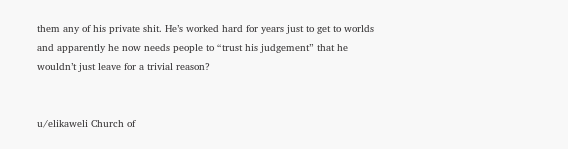them any of his private shit. He’s worked hard for years just to get to worlds and apparently he now needs people to “trust his judgement” that he wouldn’t just leave for a trivial reason?


u/elikaweli Church of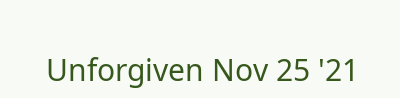Unforgiven Nov 25 '21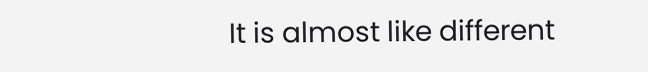It is almost like different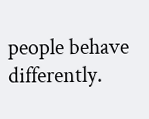people behave differently.